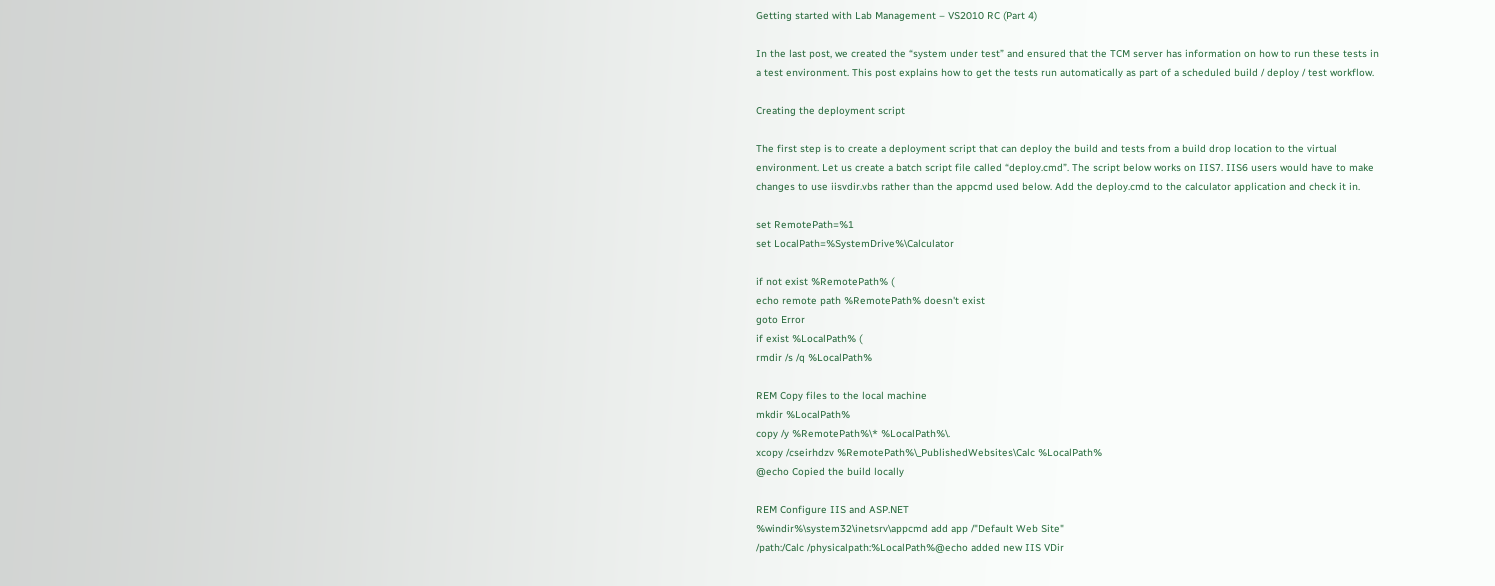Getting started with Lab Management – VS2010 RC (Part 4)

In the last post, we created the “system under test” and ensured that the TCM server has information on how to run these tests in a test environment. This post explains how to get the tests run automatically as part of a scheduled build / deploy / test workflow.

Creating the deployment script

The first step is to create a deployment script that can deploy the build and tests from a build drop location to the virtual environment. Let us create a batch script file called “deploy.cmd”. The script below works on IIS7. IIS6 users would have to make changes to use iisvdir.vbs rather than the appcmd used below. Add the deploy.cmd to the calculator application and check it in.

set RemotePath=%1
set LocalPath=%SystemDrive%\Calculator

if not exist %RemotePath% (
echo remote path %RemotePath% doesn't exist
goto Error
if exist %LocalPath% (
rmdir /s /q %LocalPath%

REM Copy files to the local machine
mkdir %LocalPath%
copy /y %RemotePath%\* %LocalPath%\.
xcopy /cseirhdzv %RemotePath%\_PublishedWebsites\Calc %LocalPath%
@echo Copied the build locally

REM Configure IIS and ASP.NET
%windir%\system32\inetsrv\appcmd add app /"Default Web Site"
/path:/Calc /physicalpath:%LocalPath%@echo added new IIS VDir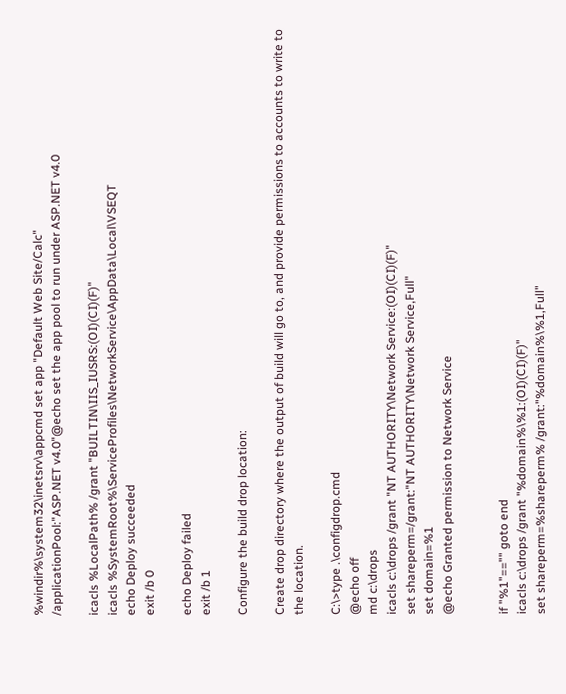%windir%\system32\inetsrv\appcmd set app "Default Web Site/Calc"
/applicationPool:"ASP.NET v4.0"@echo set the app pool to run under ASP.NET v4.0

icacls %LocalPath% /grant "BUILTIN\IIS_IUSRS:(OI)(CI)(F)"
icacls %SystemRoot%\ServiceProfiles\NetworkService\AppData\Local\VSEQT
echo Deploy succeeded
exit /b 0

echo Deploy failed
exit /b 1

Configure the build drop location:

Create drop directory where the output of build will go to, and provide permissions to accounts to write to the location.

C:\>type .\configdrop.cmd
@echo off
md c:\drops
icacls c:\drops /grant "NT AUTHORITY\Network Service:(OI)(CI)(F)"
set shareperm=/grant:"NT AUTHORITY\Network Service,Full"
set domain=%1
@echo Granted permission to Network Service


if "%1"=="" goto end
icacls c:\drops /grant "%domain%\%1:(OI)(CI)(F)"
set shareperm=%shareperm% /grant:"%domain%\%1,Full"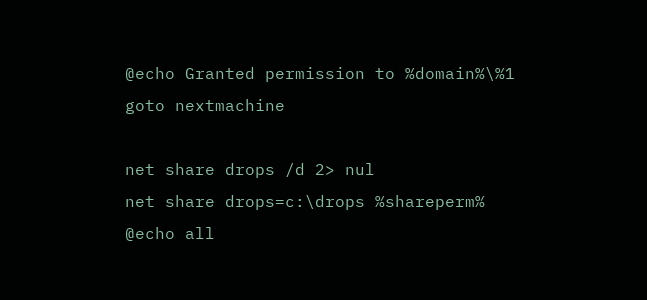@echo Granted permission to %domain%\%1
goto nextmachine

net share drops /d 2> nul
net share drops=c:\drops %shareperm%
@echo all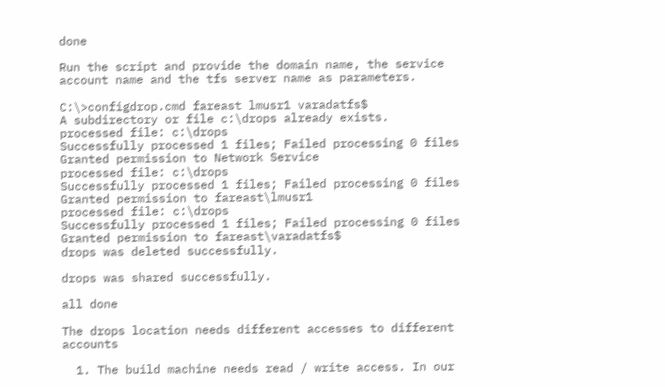done

Run the script and provide the domain name, the service account name and the tfs server name as parameters.

C:\>configdrop.cmd fareast lmusr1 varadatfs$
A subdirectory or file c:\drops already exists.
processed file: c:\drops
Successfully processed 1 files; Failed processing 0 files
Granted permission to Network Service
processed file: c:\drops
Successfully processed 1 files; Failed processing 0 files
Granted permission to fareast\lmusr1
processed file: c:\drops
Successfully processed 1 files; Failed processing 0 files
Granted permission to fareast\varadatfs$
drops was deleted successfully.

drops was shared successfully.

all done

The drops location needs different accesses to different accounts

  1. The build machine needs read / write access. In our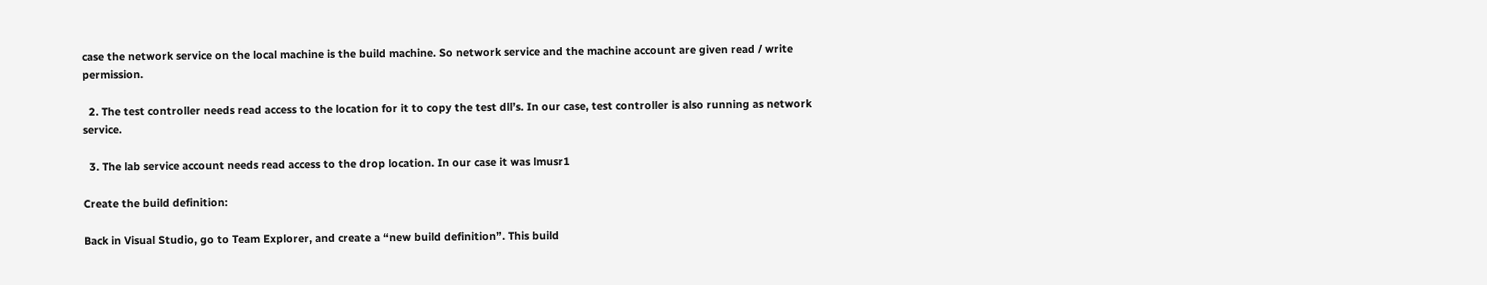case the network service on the local machine is the build machine. So network service and the machine account are given read / write permission.

  2. The test controller needs read access to the location for it to copy the test dll’s. In our case, test controller is also running as network service.

  3. The lab service account needs read access to the drop location. In our case it was lmusr1

Create the build definition:

Back in Visual Studio, go to Team Explorer, and create a “new build definition”. This build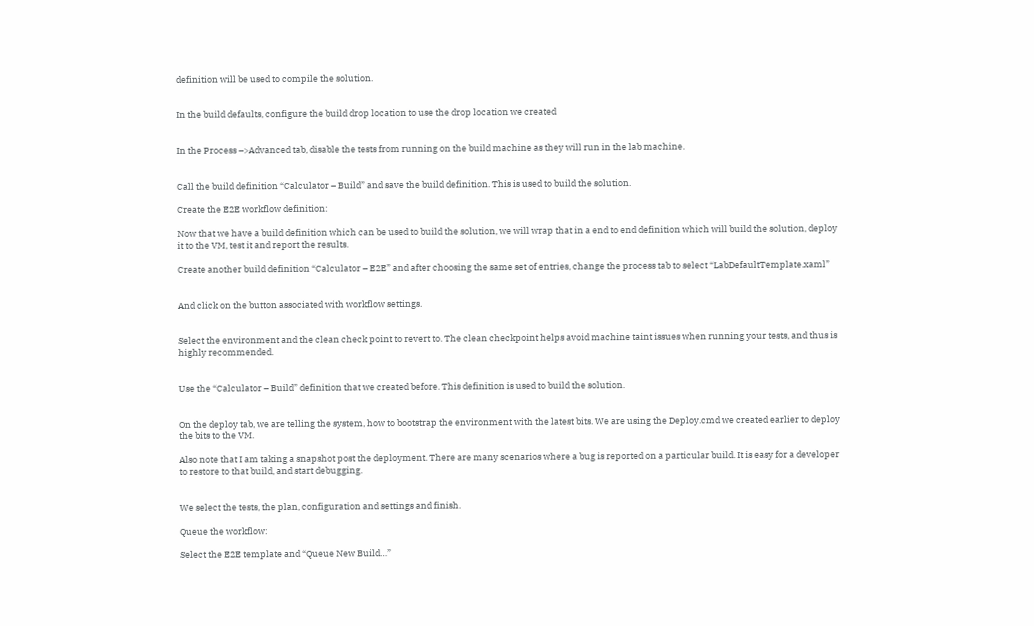definition will be used to compile the solution.


In the build defaults, configure the build drop location to use the drop location we created


In the Process –>Advanced tab, disable the tests from running on the build machine as they will run in the lab machine.


Call the build definition “Calculator – Build” and save the build definition. This is used to build the solution.

Create the E2E workflow definition:

Now that we have a build definition which can be used to build the solution, we will wrap that in a end to end definition which will build the solution, deploy it to the VM, test it and report the results.

Create another build definition “Calculator – E2E” and after choosing the same set of entries, change the process tab to select “LabDefaultTemplate.xaml”


And click on the button associated with workflow settings.


Select the environment and the clean check point to revert to. The clean checkpoint helps avoid machine taint issues when running your tests, and thus is highly recommended.


Use the “Calculator – Build” definition that we created before. This definition is used to build the solution.


On the deploy tab, we are telling the system, how to bootstrap the environment with the latest bits. We are using the Deploy.cmd we created earlier to deploy the bits to the VM.

Also note that I am taking a snapshot post the deployment. There are many scenarios where a bug is reported on a particular build. It is easy for a developer to restore to that build, and start debugging.


We select the tests, the plan, configuration and settings and finish.

Queue the workflow:

Select the E2E template and “Queue New Build…”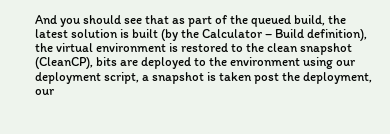And you should see that as part of the queued build, the latest solution is built (by the Calculator – Build definition), the virtual environment is restored to the clean snapshot (CleanCP), bits are deployed to the environment using our deployment script, a snapshot is taken post the deployment, our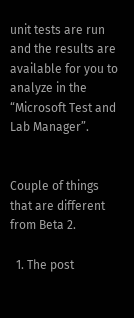unit tests are run and the results are available for you to analyze in the “Microsoft Test and Lab Manager”.


Couple of things that are different from Beta 2.

  1. The post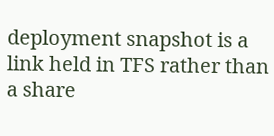deployment snapshot is a link held in TFS rather than a share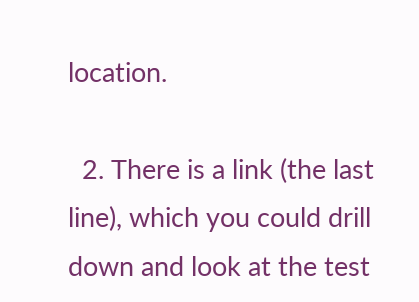location.

  2. There is a link (the last line), which you could drill down and look at the test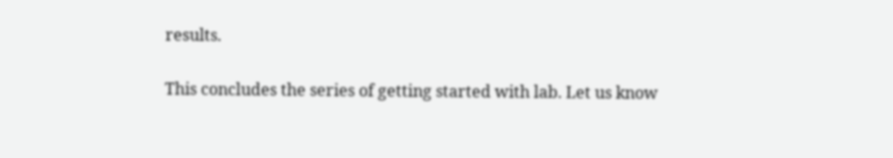results.

This concludes the series of getting started with lab. Let us know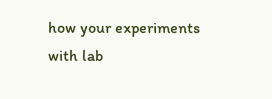how your experiments with lab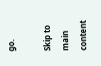go.

Skip to main content